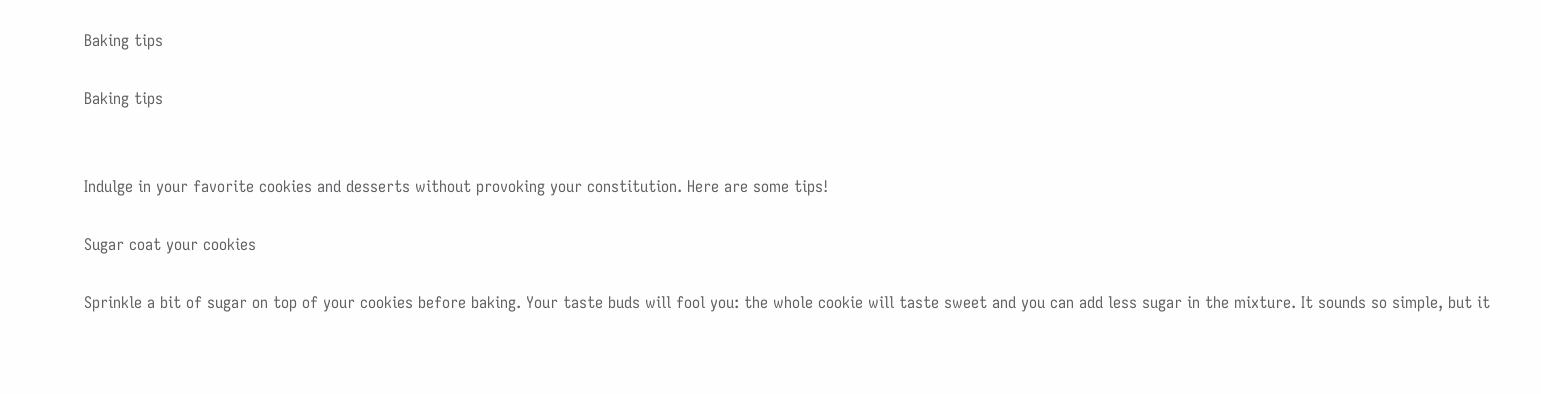Baking tips

Baking tips


Indulge in your favorite cookies and desserts without provoking your constitution. Here are some tips!

Sugar coat your cookies

Sprinkle a bit of sugar on top of your cookies before baking. Your taste buds will fool you: the whole cookie will taste sweet and you can add less sugar in the mixture. It sounds so simple, but it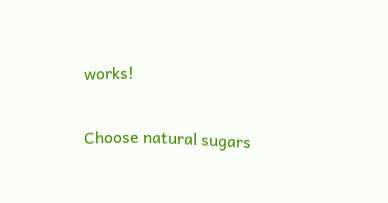works!

Choose natural sugars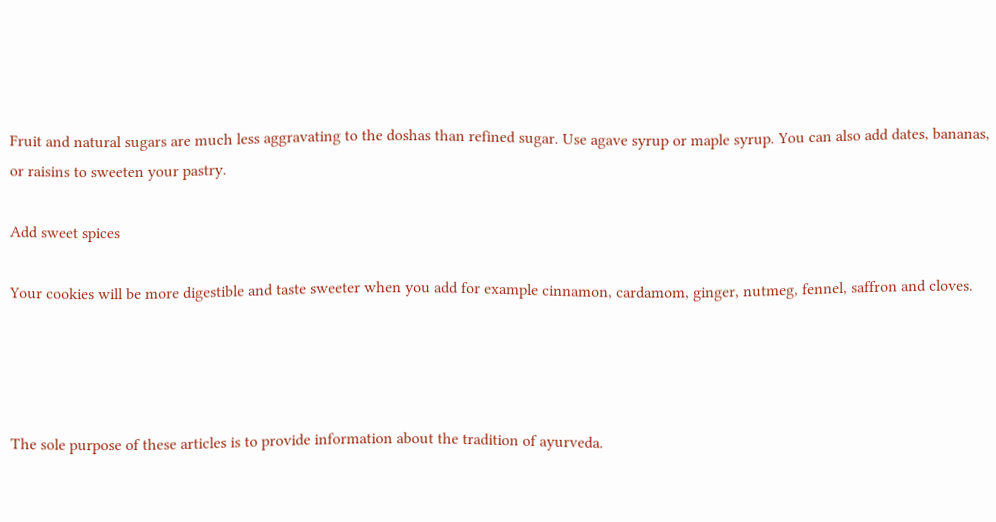Fruit and natural sugars are much less aggravating to the doshas than refined sugar. Use agave syrup or maple syrup. You can also add dates, bananas, or raisins to sweeten your pastry.

Add sweet spices

Your cookies will be more digestible and taste sweeter when you add for example cinnamon, cardamom, ginger, nutmeg, fennel, saffron and cloves.




The sole purpose of these articles is to provide information about the tradition of ayurveda.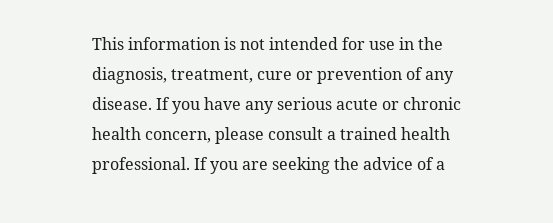This information is not intended for use in the diagnosis, treatment, cure or prevention of any disease. If you have any serious acute or chronic health concern, please consult a trained health professional. If you are seeking the advice of a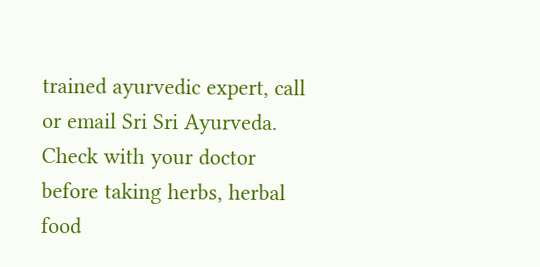trained ayurvedic expert, call or email Sri Sri Ayurveda. Check with your doctor before taking herbs, herbal food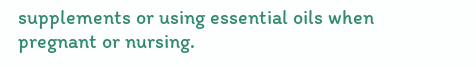supplements or using essential oils when pregnant or nursing.